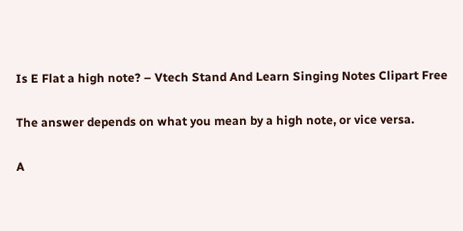Is E Flat a high note? – Vtech Stand And Learn Singing Notes Clipart Free

The answer depends on what you mean by a high note, or vice versa.

A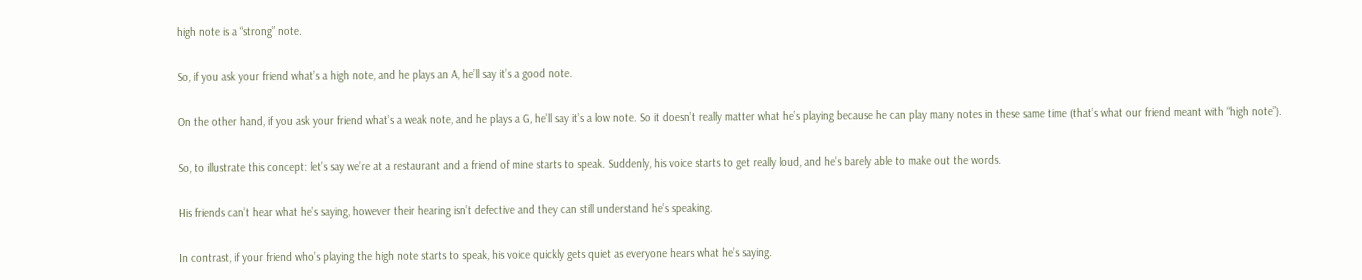high note is a “strong” note.

So, if you ask your friend what’s a high note, and he plays an A, he’ll say it’s a good note.

On the other hand, if you ask your friend what’s a weak note, and he plays a G, he’ll say it’s a low note. So it doesn’t really matter what he’s playing because he can play many notes in these same time (that’s what our friend meant with “high note”).

So, to illustrate this concept: let’s say we’re at a restaurant and a friend of mine starts to speak. Suddenly, his voice starts to get really loud, and he’s barely able to make out the words.

His friends can’t hear what he’s saying, however their hearing isn’t defective and they can still understand he’s speaking.

In contrast, if your friend who’s playing the high note starts to speak, his voice quickly gets quiet as everyone hears what he’s saying.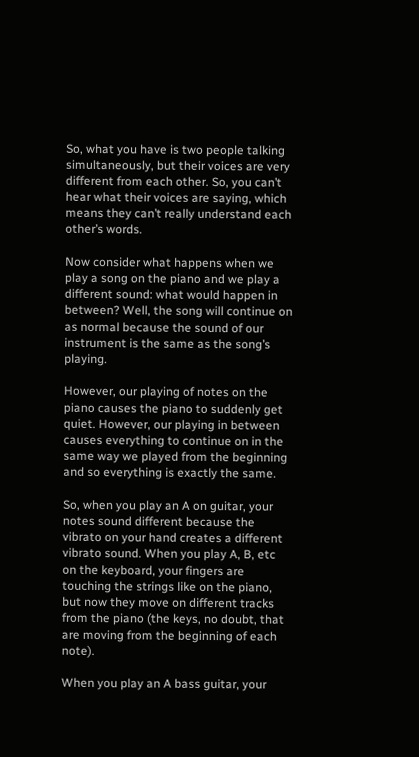So, what you have is two people talking simultaneously, but their voices are very different from each other. So, you can’t hear what their voices are saying, which means they can’t really understand each other’s words.

Now consider what happens when we play a song on the piano and we play a different sound: what would happen in between? Well, the song will continue on as normal because the sound of our instrument is the same as the song’s playing.

However, our playing of notes on the piano causes the piano to suddenly get quiet. However, our playing in between causes everything to continue on in the same way we played from the beginning and so everything is exactly the same.

So, when you play an A on guitar, your notes sound different because the vibrato on your hand creates a different vibrato sound. When you play A, B, etc on the keyboard, your fingers are touching the strings like on the piano, but now they move on different tracks from the piano (the keys, no doubt, that are moving from the beginning of each note).

When you play an A bass guitar, your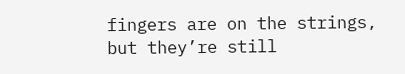fingers are on the strings, but they’re still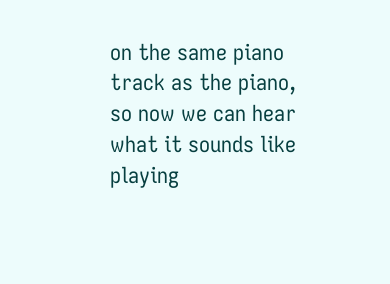on the same piano track as the piano, so now we can hear what it sounds like playing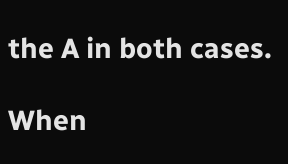the A in both cases.

When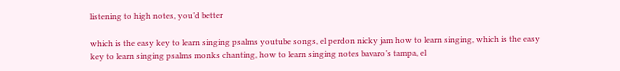listening to high notes, you’d better

which is the easy key to learn singing psalms youtube songs, el perdon nicky jam how to learn singing, which is the easy key to learn singing psalms monks chanting, how to learn singing notes bavaro’s tampa, el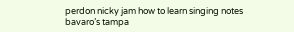perdon nicky jam how to learn singing notes bavaro’s tampa